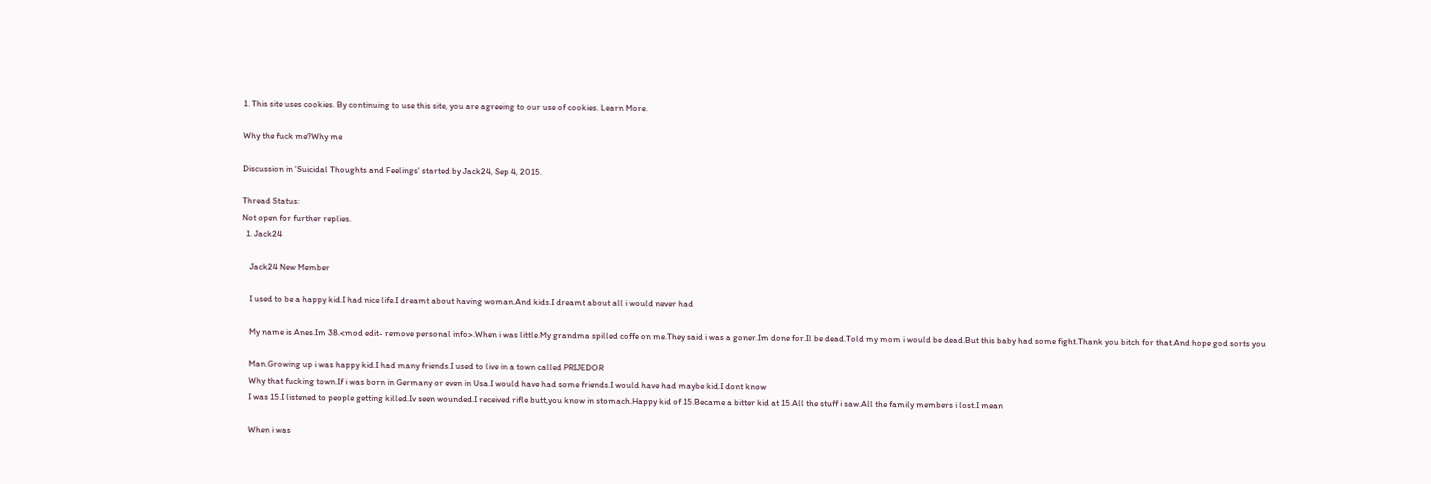1. This site uses cookies. By continuing to use this site, you are agreeing to our use of cookies. Learn More.

Why the fuck me?Why me

Discussion in 'Suicidal Thoughts and Feelings' started by Jack24, Sep 4, 2015.

Thread Status:
Not open for further replies.
  1. Jack24

    Jack24 New Member

    I used to be a happy kid.I had nice life.I dreamt about having woman.And kids.I dreamt about all i would never had

    My name is Anes.Im 38.<mod edit- remove personal info>.When i was little.My grandma spilled coffe on me.They said i was a goner.Im done for.Il be dead.Told my mom i would be dead.But this baby had some fight.Thank you bitch for that.And hope god sorts you

    Man.Growing up i was happy kid.I had many friends.I used to live in a town called PRIJEDOR
    Why that fucking town.If i was born in Germany or even in Usa.I would have had some friends.I would have had maybe kid.I dont know
    I was 15.I listened to people getting killed.Iv seen wounded.I received rifle butt,you know in stomach.Happy kid of 15.Became a bitter kid at 15.All the stuff i saw.All the family members i lost.I mean

    When i was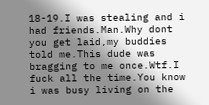18-19.I was stealing and i had friends.Man.Why dont you get laid,my buddies told me.This dude was bragging to me once.Wtf.I fuck all the time.You know i was busy living on the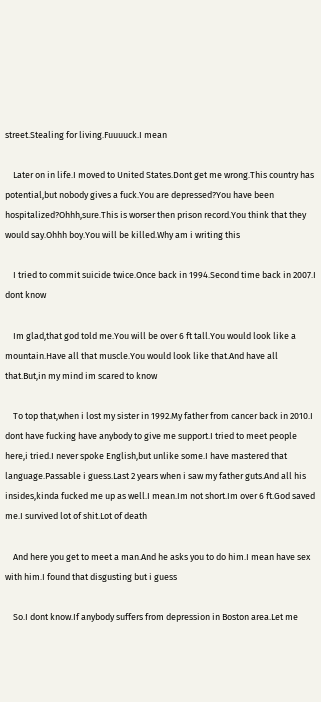street.Stealing for living.Fuuuuck.I mean

    Later on in life.I moved to United States.Dont get me wrong.This country has potential,but nobody gives a fuck.You are depressed?You have been hospitalized?Ohhh,sure.This is worser then prison record.You think that they would say.Ohhh boy.You will be killed.Why am i writing this

    I tried to commit suicide twice.Once back in 1994.Second time back in 2007.I dont know

    Im glad,that god told me.You will be over 6 ft tall.You would look like a mountain.Have all that muscle.You would look like that.And have all that.But,in my mind im scared to know

    To top that,when i lost my sister in 1992.My father from cancer back in 2010.I dont have fucking have anybody to give me support.I tried to meet people here,i tried.I never spoke English,but unlike some.I have mastered that language.Passable i guess.Last 2 years when i saw my father guts.And all his insides,kinda fucked me up as well.I mean.Im not short.Im over 6 ft.God saved me.I survived lot of shit.Lot of death

    And here you get to meet a man.And he asks you to do him.I mean have sex with him.I found that disgusting but i guess

    So.I dont know.If anybody suffers from depression in Boston area.Let me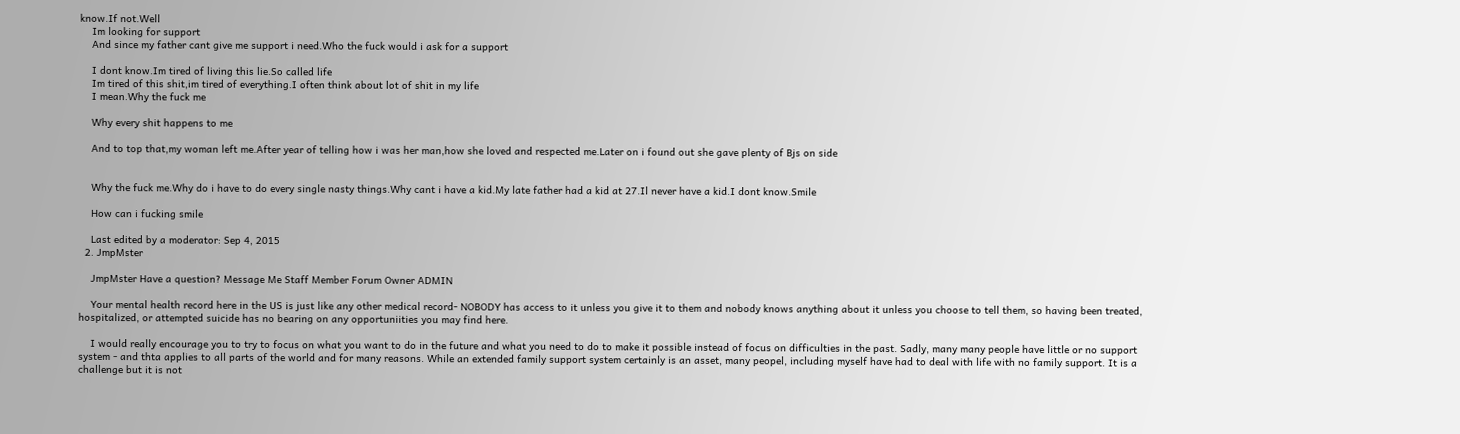know.If not.Well
    Im looking for support
    And since my father cant give me support i need.Who the fuck would i ask for a support

    I dont know.Im tired of living this lie.So called life
    Im tired of this shit,im tired of everything.I often think about lot of shit in my life
    I mean.Why the fuck me

    Why every shit happens to me

    And to top that,my woman left me.After year of telling how i was her man,how she loved and respected me.Later on i found out she gave plenty of Bjs on side


    Why the fuck me.Why do i have to do every single nasty things.Why cant i have a kid.My late father had a kid at 27.Il never have a kid.I dont know.Smile

    How can i fucking smile

    Last edited by a moderator: Sep 4, 2015
  2. JmpMster

    JmpMster Have a question? Message Me Staff Member Forum Owner ADMIN

    Your mental health record here in the US is just like any other medical record- NOBODY has access to it unless you give it to them and nobody knows anything about it unless you choose to tell them, so having been treated, hospitalized, or attempted suicide has no bearing on any opportuniities you may find here.

    I would really encourage you to try to focus on what you want to do in the future and what you need to do to make it possible instead of focus on difficulties in the past. Sadly, many many people have little or no support system - and thta applies to all parts of the world and for many reasons. While an extended family support system certainly is an asset, many peopel, including myself have had to deal with life with no family support. It is a challenge but it is not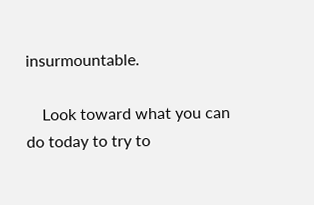insurmountable.

    Look toward what you can do today to try to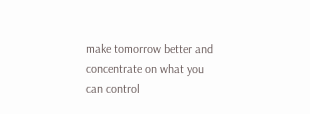make tomorrow better and concentrate on what you can control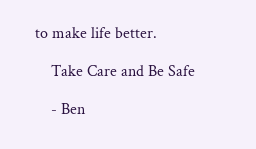to make life better.

    Take Care and Be Safe

    - Ben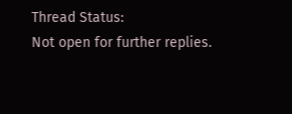Thread Status:
Not open for further replies.